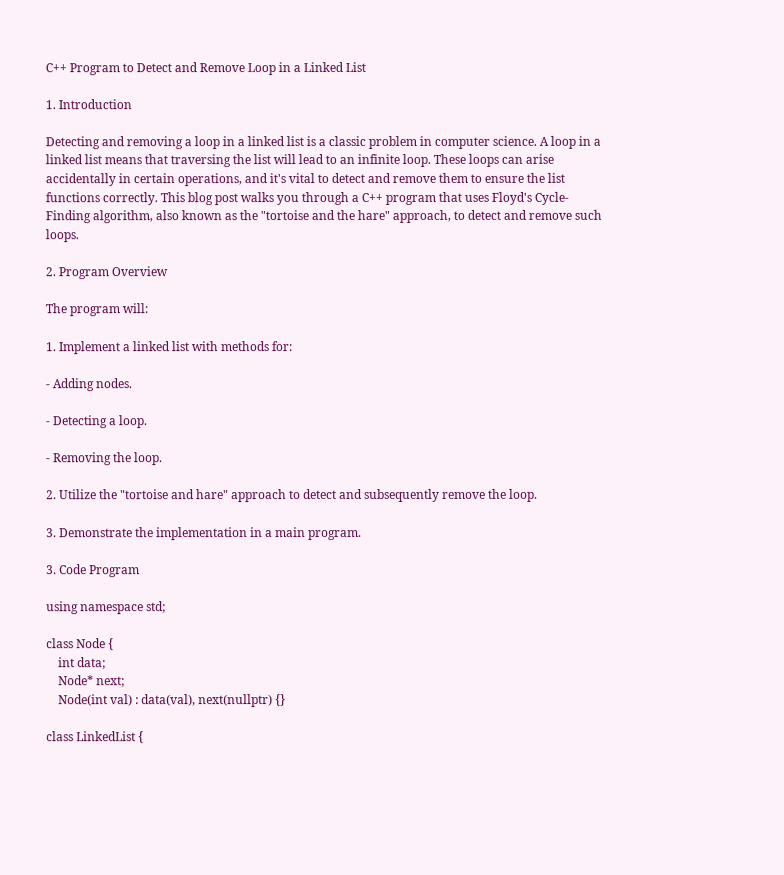C++ Program to Detect and Remove Loop in a Linked List

1. Introduction

Detecting and removing a loop in a linked list is a classic problem in computer science. A loop in a linked list means that traversing the list will lead to an infinite loop. These loops can arise accidentally in certain operations, and it's vital to detect and remove them to ensure the list functions correctly. This blog post walks you through a C++ program that uses Floyd's Cycle-Finding algorithm, also known as the "tortoise and the hare" approach, to detect and remove such loops.

2. Program Overview

The program will:

1. Implement a linked list with methods for:

- Adding nodes.

- Detecting a loop.

- Removing the loop.

2. Utilize the "tortoise and hare" approach to detect and subsequently remove the loop.

3. Demonstrate the implementation in a main program.

3. Code Program

using namespace std;

class Node {
    int data;
    Node* next;
    Node(int val) : data(val), next(nullptr) {}

class LinkedList {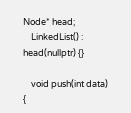Node* head;
    LinkedList() : head(nullptr) {}

    void push(int data) {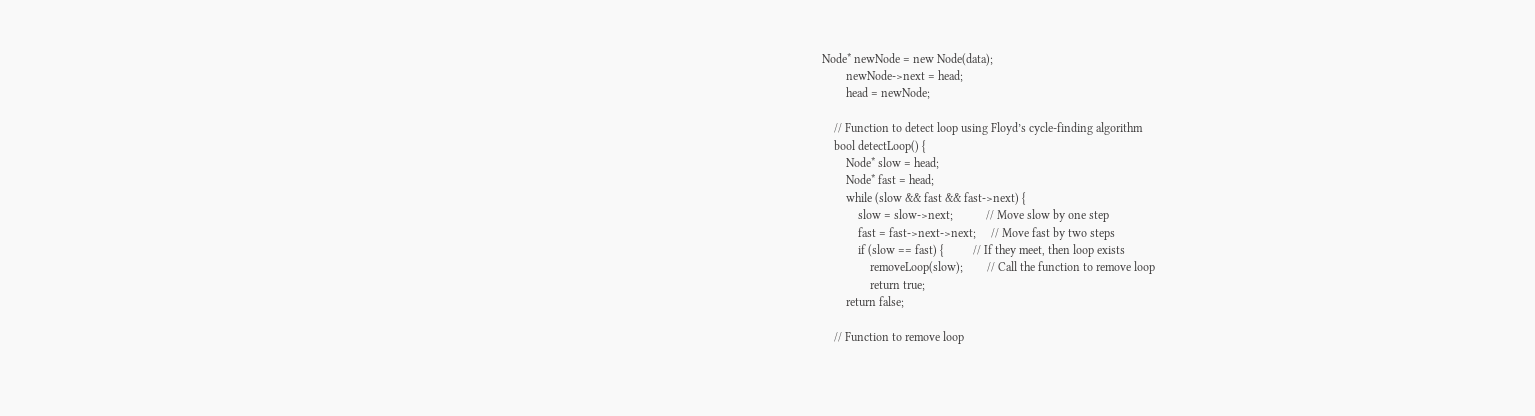Node* newNode = new Node(data);
        newNode->next = head;
        head = newNode;

    // Function to detect loop using Floyd’s cycle-finding algorithm
    bool detectLoop() {
        Node* slow = head;
        Node* fast = head;
        while (slow && fast && fast->next) {
            slow = slow->next;           // Move slow by one step
            fast = fast->next->next;     // Move fast by two steps
            if (slow == fast) {          // If they meet, then loop exists
                removeLoop(slow);        // Call the function to remove loop
                return true;
        return false;

    // Function to remove loop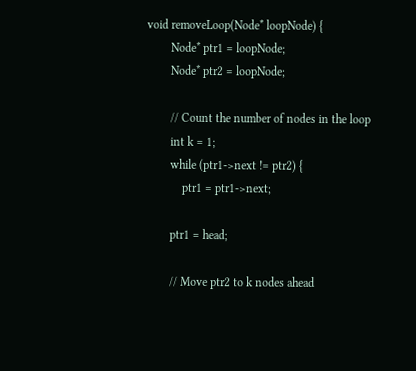void removeLoop(Node* loopNode) {
        Node* ptr1 = loopNode;
        Node* ptr2 = loopNode;

        // Count the number of nodes in the loop
        int k = 1;
        while (ptr1->next != ptr2) {
            ptr1 = ptr1->next;

        ptr1 = head;

        // Move ptr2 to k nodes ahead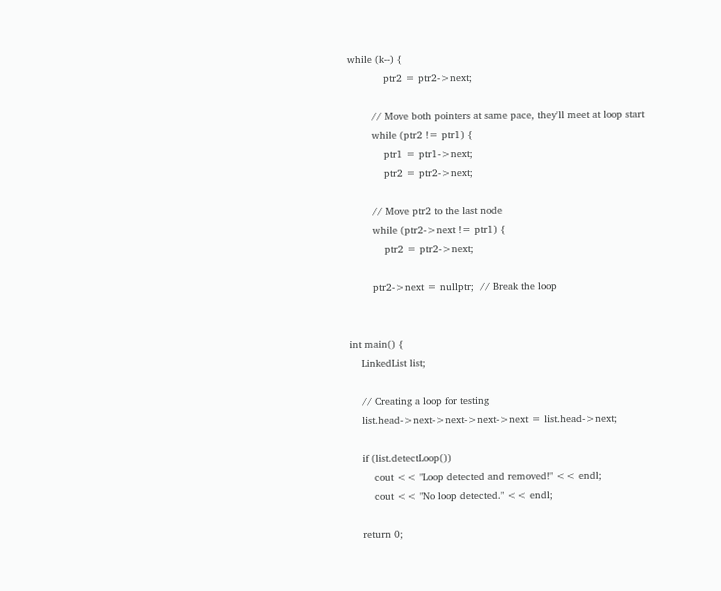while (k--) {
            ptr2 = ptr2->next;

        // Move both pointers at same pace, they'll meet at loop start
        while (ptr2 != ptr1) {
            ptr1 = ptr1->next;
            ptr2 = ptr2->next;

        // Move ptr2 to the last node
        while (ptr2->next != ptr1) {
            ptr2 = ptr2->next;

        ptr2->next = nullptr;  // Break the loop


int main() {
    LinkedList list;

    // Creating a loop for testing
    list.head->next->next->next->next = list.head->next;

    if (list.detectLoop())
        cout << "Loop detected and removed!" << endl;
        cout << "No loop detected." << endl;

    return 0;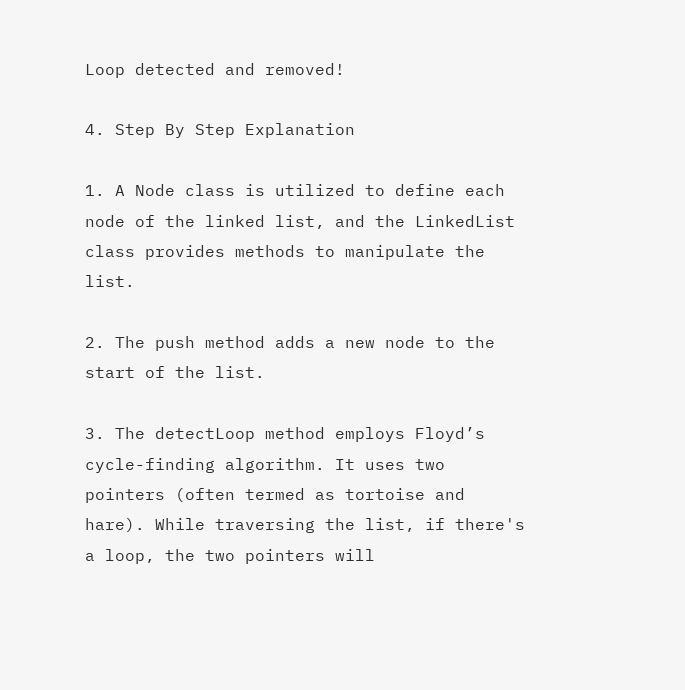Loop detected and removed!

4. Step By Step Explanation

1. A Node class is utilized to define each node of the linked list, and the LinkedList class provides methods to manipulate the list.

2. The push method adds a new node to the start of the list.

3. The detectLoop method employs Floyd’s cycle-finding algorithm. It uses two pointers (often termed as tortoise and hare). While traversing the list, if there's a loop, the two pointers will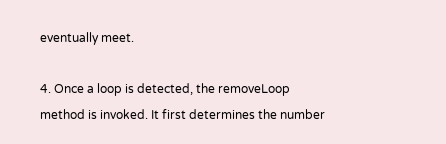eventually meet.

4. Once a loop is detected, the removeLoop method is invoked. It first determines the number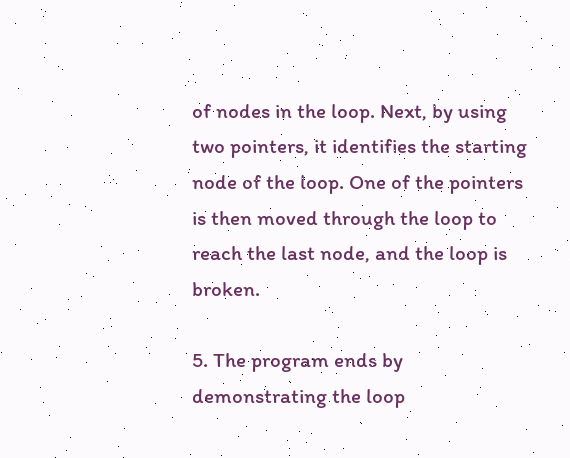of nodes in the loop. Next, by using two pointers, it identifies the starting node of the loop. One of the pointers is then moved through the loop to reach the last node, and the loop is broken.

5. The program ends by demonstrating the loop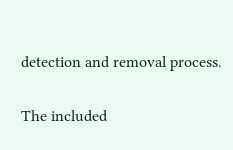detection and removal process.

The included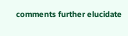comments further elucidate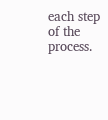each step of the process.